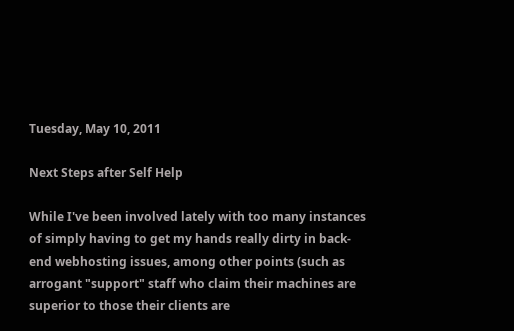Tuesday, May 10, 2011

Next Steps after Self Help

While I've been involved lately with too many instances of simply having to get my hands really dirty in back-end webhosting issues, among other points (such as arrogant "support" staff who claim their machines are superior to those their clients are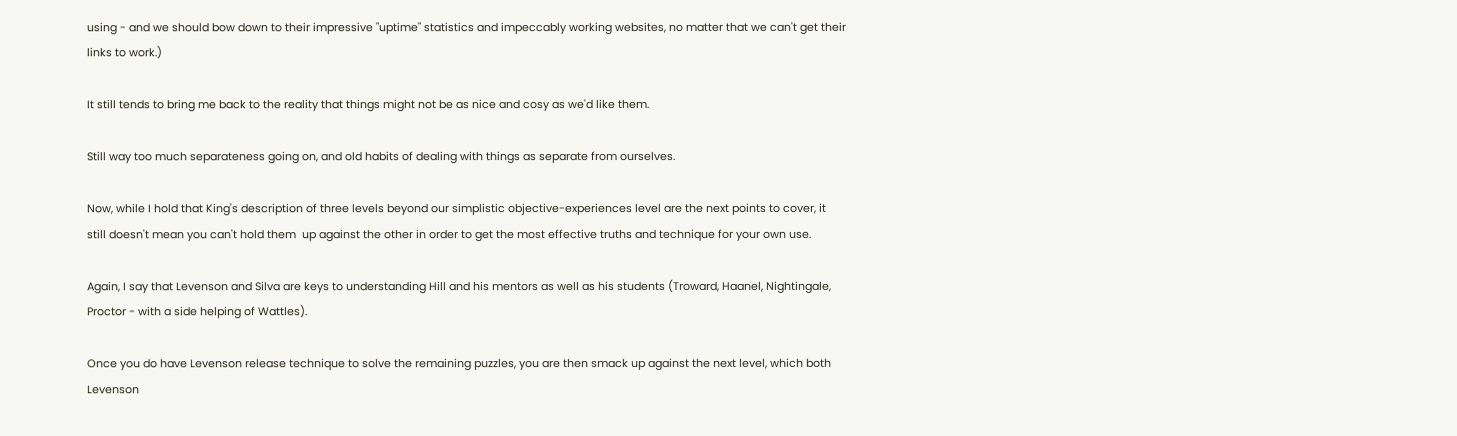using - and we should bow down to their impressive "uptime" statistics and impeccably working websites, no matter that we can't get their links to work.)

It still tends to bring me back to the reality that things might not be as nice and cosy as we'd like them.

Still way too much separateness going on, and old habits of dealing with things as separate from ourselves.

Now, while I hold that King's description of three levels beyond our simplistic objective-experiences level are the next points to cover, it still doesn't mean you can't hold them  up against the other in order to get the most effective truths and technique for your own use.

Again, I say that Levenson and Silva are keys to understanding Hill and his mentors as well as his students (Troward, Haanel, Nightingale, Proctor - with a side helping of Wattles).

Once you do have Levenson release technique to solve the remaining puzzles, you are then smack up against the next level, which both Levenson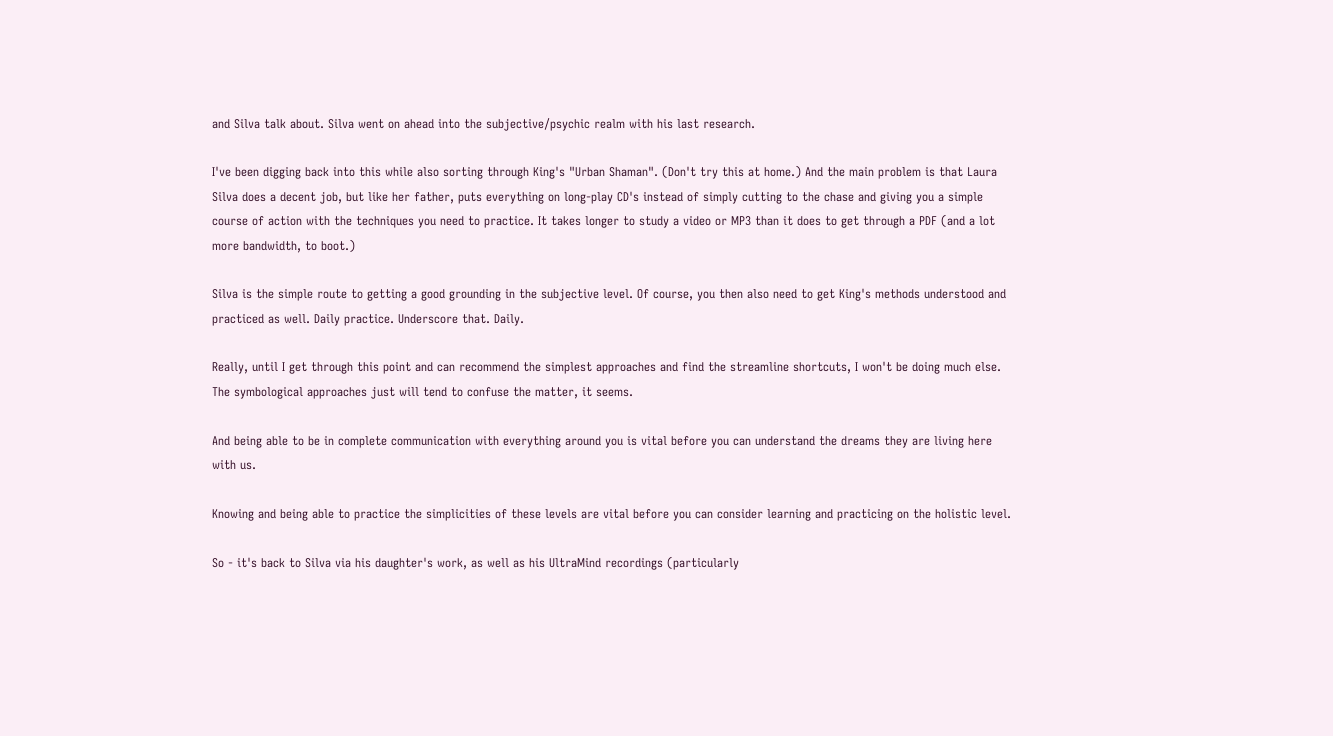and Silva talk about. Silva went on ahead into the subjective/psychic realm with his last research.

I've been digging back into this while also sorting through King's "Urban Shaman". (Don't try this at home.) And the main problem is that Laura Silva does a decent job, but like her father, puts everything on long-play CD's instead of simply cutting to the chase and giving you a simple course of action with the techniques you need to practice. It takes longer to study a video or MP3 than it does to get through a PDF (and a lot more bandwidth, to boot.)

Silva is the simple route to getting a good grounding in the subjective level. Of course, you then also need to get King's methods understood and practiced as well. Daily practice. Underscore that. Daily.

Really, until I get through this point and can recommend the simplest approaches and find the streamline shortcuts, I won't be doing much else. The symbological approaches just will tend to confuse the matter, it seems.

And being able to be in complete communication with everything around you is vital before you can understand the dreams they are living here with us.

Knowing and being able to practice the simplicities of these levels are vital before you can consider learning and practicing on the holistic level.

So - it's back to Silva via his daughter's work, as well as his UltraMind recordings (particularly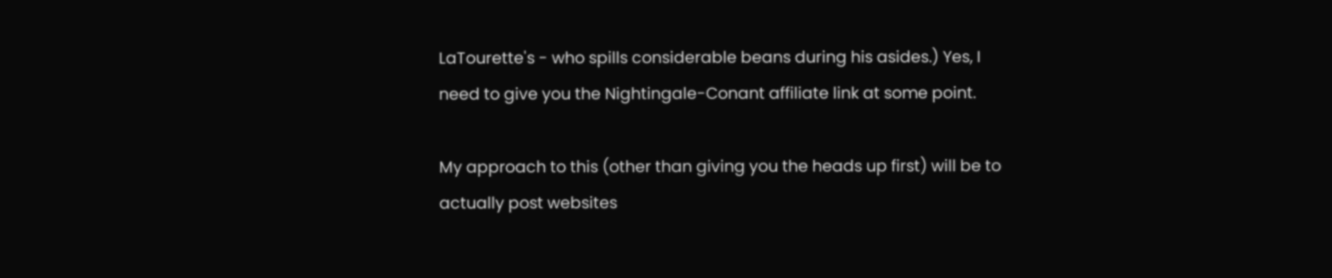LaTourette's - who spills considerable beans during his asides.) Yes, I need to give you the Nightingale-Conant affiliate link at some point.

My approach to this (other than giving you the heads up first) will be to actually post websites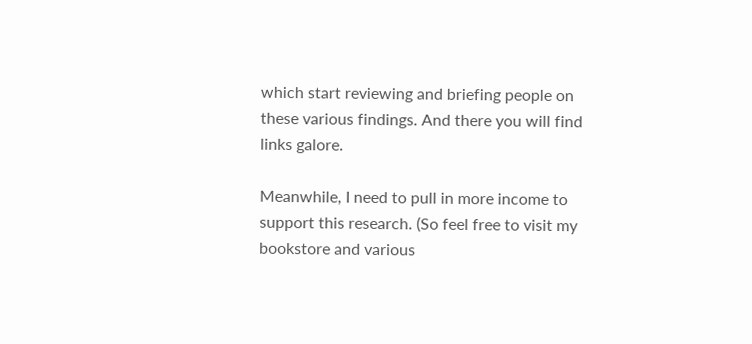which start reviewing and briefing people on these various findings. And there you will find links galore.

Meanwhile, I need to pull in more income to support this research. (So feel free to visit my bookstore and various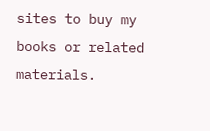sites to buy my books or related materials.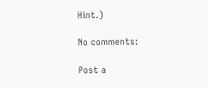Hint.)

No comments:

Post a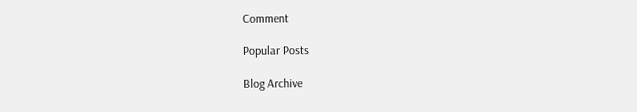Comment

Popular Posts

Blog Archive